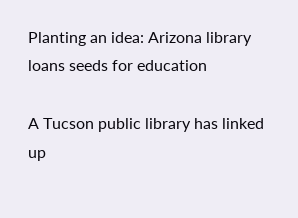Planting an idea: Arizona library loans seeds for education

A Tucson public library has linked up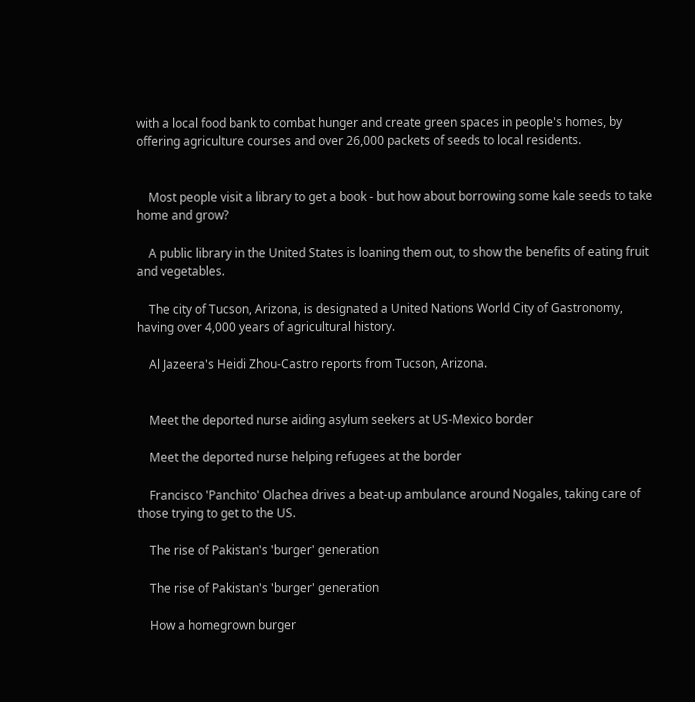with a local food bank to combat hunger and create green spaces in people's homes, by offering agriculture courses and over 26,000 packets of seeds to local residents.


    Most people visit a library to get a book - but how about borrowing some kale seeds to take home and grow?

    A public library in the United States is loaning them out, to show the benefits of eating fruit and vegetables.

    The city of Tucson, Arizona, is designated a United Nations World City of Gastronomy, having over 4,000 years of agricultural history.

    Al Jazeera's Heidi Zhou-Castro reports from Tucson, Arizona.


    Meet the deported nurse aiding asylum seekers at US-Mexico border

    Meet the deported nurse helping refugees at the border

    Francisco 'Panchito' Olachea drives a beat-up ambulance around Nogales, taking care of those trying to get to the US.

    The rise of Pakistan's 'burger' generation

    The rise of Pakistan's 'burger' generation

    How a homegrown burger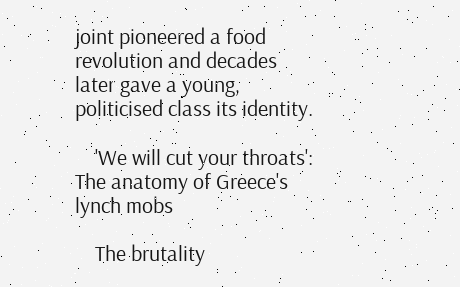joint pioneered a food revolution and decades later gave a young, politicised class its identity.

    'We will cut your throats': The anatomy of Greece's lynch mobs

    The brutality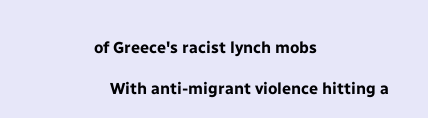of Greece's racist lynch mobs

    With anti-migrant violence hitting a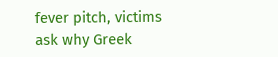fever pitch, victims ask why Greek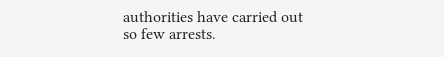authorities have carried out so few arrests.